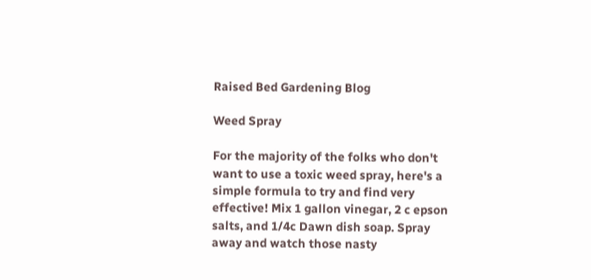Raised Bed Gardening Blog

Weed Spray

For the majority of the folks who don't want to use a toxic weed spray, here's a simple formula to try and find very effective! Mix 1 gallon vinegar, 2 c epson salts, and 1/4c Dawn dish soap. Spray away and watch those nasty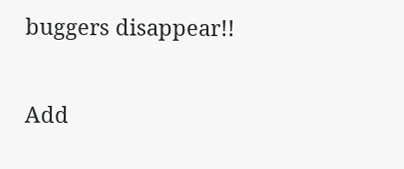buggers disappear!!

Add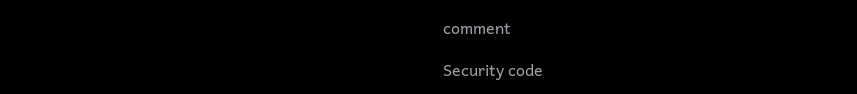comment

Security code